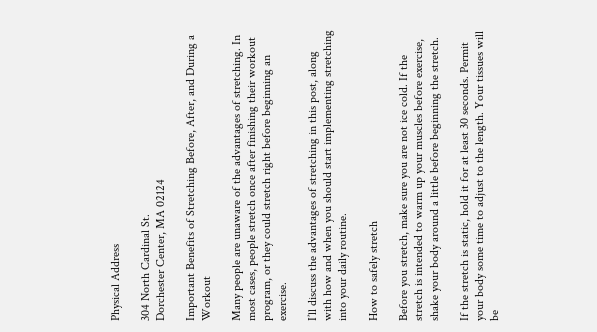Physical Address

304 North Cardinal St.
Dorchester Center, MA 02124

Important Benefits of Stretching Before, After, and During a Workout

Many people are unaware of the advantages of stretching. In most cases, people stretch once after finishing their workout program, or they could stretch right before beginning an exercise.

I’ll discuss the advantages of stretching in this post, along with how and when you should start implementing stretching into your daily routine.

How to safely stretch

Before you stretch, make sure you are not ice cold. If the stretch is intended to warm up your muscles before exercise, shake your body around a little before beginning the stretch.

If the stretch is static, hold it for at least 30 seconds. Permit your body some time to adjust to the length. Your tissues will be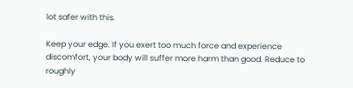lot safer with this.

Keep your edge. If you exert too much force and experience discomfort, your body will suffer more harm than good. Reduce to roughly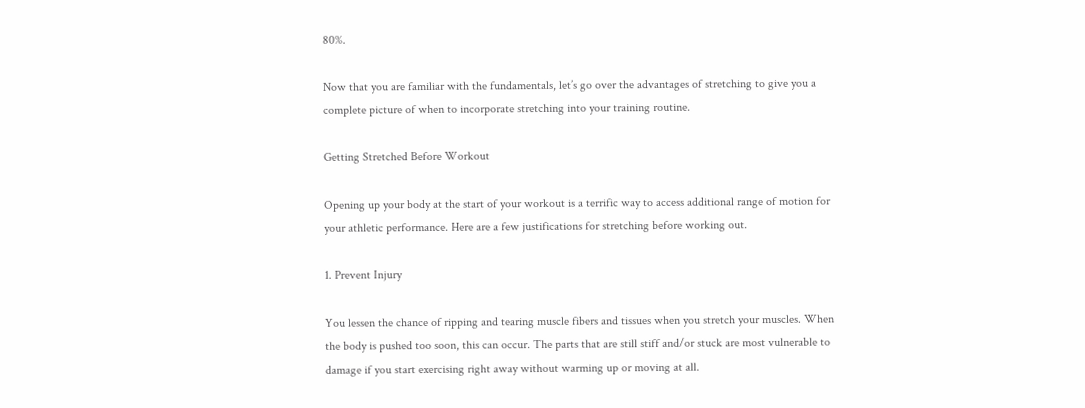80%.

Now that you are familiar with the fundamentals, let’s go over the advantages of stretching to give you a complete picture of when to incorporate stretching into your training routine.

Getting Stretched Before Workout

Opening up your body at the start of your workout is a terrific way to access additional range of motion for your athletic performance. Here are a few justifications for stretching before working out.

1. Prevent Injury

You lessen the chance of ripping and tearing muscle fibers and tissues when you stretch your muscles. When the body is pushed too soon, this can occur. The parts that are still stiff and/or stuck are most vulnerable to damage if you start exercising right away without warming up or moving at all.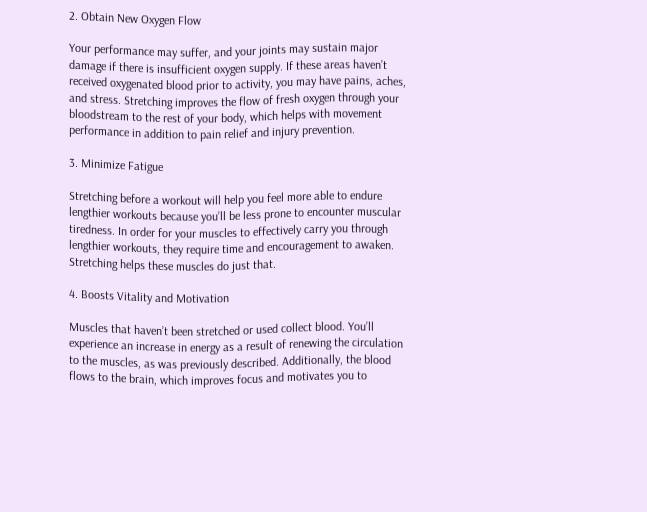2. Obtain New Oxygen Flow

Your performance may suffer, and your joints may sustain major damage if there is insufficient oxygen supply. If these areas haven’t received oxygenated blood prior to activity, you may have pains, aches, and stress. Stretching improves the flow of fresh oxygen through your bloodstream to the rest of your body, which helps with movement performance in addition to pain relief and injury prevention.

3. Minimize Fatigue

Stretching before a workout will help you feel more able to endure lengthier workouts because you’ll be less prone to encounter muscular tiredness. In order for your muscles to effectively carry you through lengthier workouts, they require time and encouragement to awaken. Stretching helps these muscles do just that.

4. Boosts Vitality and Motivation

Muscles that haven’t been stretched or used collect blood. You’ll experience an increase in energy as a result of renewing the circulation to the muscles, as was previously described. Additionally, the blood flows to the brain, which improves focus and motivates you to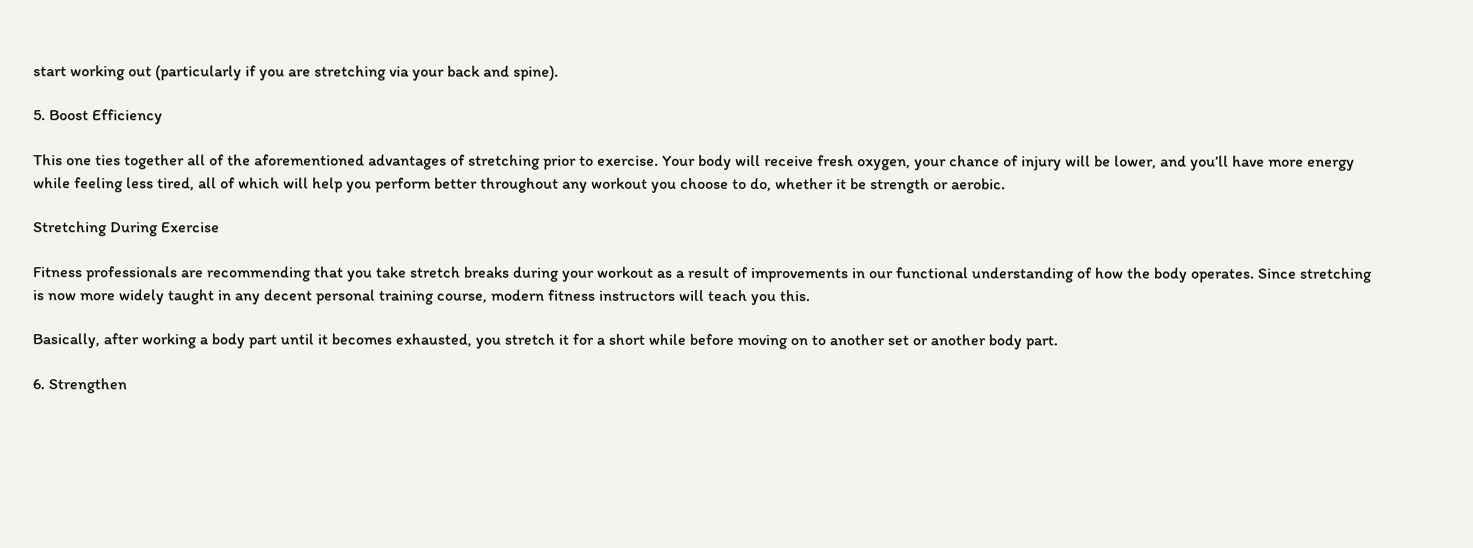start working out (particularly if you are stretching via your back and spine).

5. Boost Efficiency

This one ties together all of the aforementioned advantages of stretching prior to exercise. Your body will receive fresh oxygen, your chance of injury will be lower, and you’ll have more energy while feeling less tired, all of which will help you perform better throughout any workout you choose to do, whether it be strength or aerobic.

Stretching During Exercise

Fitness professionals are recommending that you take stretch breaks during your workout as a result of improvements in our functional understanding of how the body operates. Since stretching is now more widely taught in any decent personal training course, modern fitness instructors will teach you this.

Basically, after working a body part until it becomes exhausted, you stretch it for a short while before moving on to another set or another body part.

6. Strengthen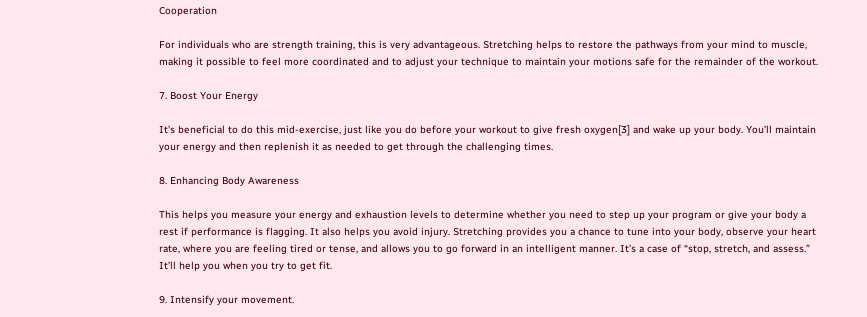Cooperation

For individuals who are strength training, this is very advantageous. Stretching helps to restore the pathways from your mind to muscle, making it possible to feel more coordinated and to adjust your technique to maintain your motions safe for the remainder of the workout.

7. Boost Your Energy

It’s beneficial to do this mid-exercise, just like you do before your workout to give fresh oxygen[3] and wake up your body. You’ll maintain your energy and then replenish it as needed to get through the challenging times.

8. Enhancing Body Awareness

This helps you measure your energy and exhaustion levels to determine whether you need to step up your program or give your body a rest if performance is flagging. It also helps you avoid injury. Stretching provides you a chance to tune into your body, observe your heart rate, where you are feeling tired or tense, and allows you to go forward in an intelligent manner. It’s a case of “stop, stretch, and assess.” It’ll help you when you try to get fit.

9. Intensify your movement.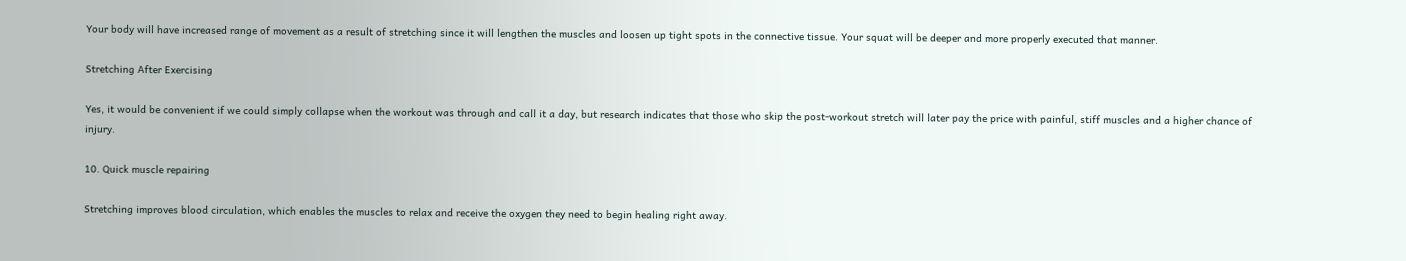Your body will have increased range of movement as a result of stretching since it will lengthen the muscles and loosen up tight spots in the connective tissue. Your squat will be deeper and more properly executed that manner.

Stretching After Exercising

Yes, it would be convenient if we could simply collapse when the workout was through and call it a day, but research indicates that those who skip the post-workout stretch will later pay the price with painful, stiff muscles and a higher chance of injury.

10. Quick muscle repairing

Stretching improves blood circulation, which enables the muscles to relax and receive the oxygen they need to begin healing right away.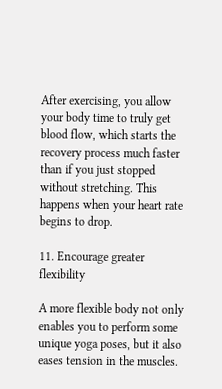After exercising, you allow your body time to truly get blood flow, which starts the recovery process much faster than if you just stopped without stretching. This happens when your heart rate begins to drop.

11. Encourage greater flexibility

A more flexible body not only enables you to perform some unique yoga poses, but it also eases tension in the muscles.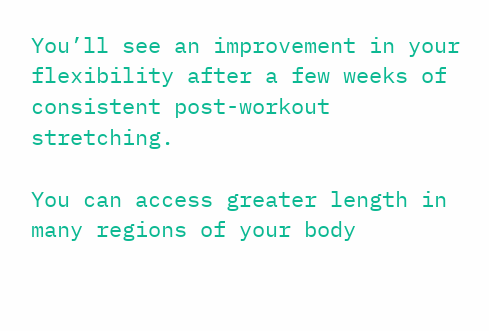You’ll see an improvement in your flexibility after a few weeks of consistent post-workout stretching.

You can access greater length in many regions of your body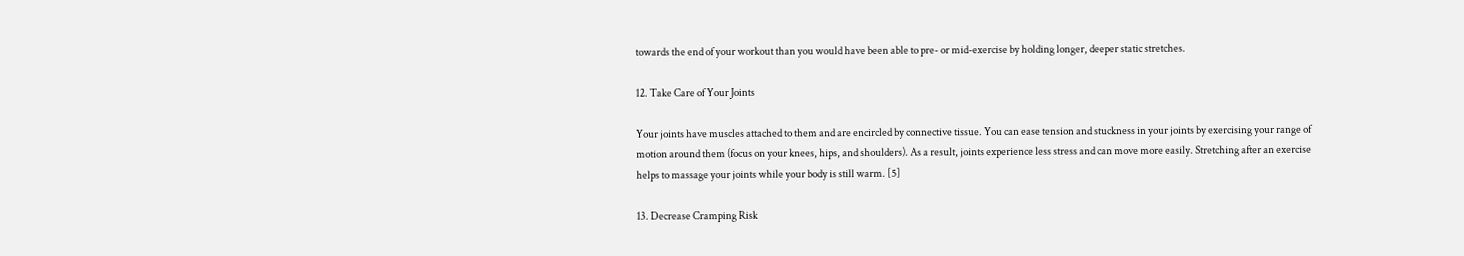towards the end of your workout than you would have been able to pre- or mid-exercise by holding longer, deeper static stretches.

12. Take Care of Your Joints

Your joints have muscles attached to them and are encircled by connective tissue. You can ease tension and stuckness in your joints by exercising your range of motion around them (focus on your knees, hips, and shoulders). As a result, joints experience less stress and can move more easily. Stretching after an exercise helps to massage your joints while your body is still warm. [5]

13. Decrease Cramping Risk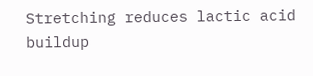Stretching reduces lactic acid buildup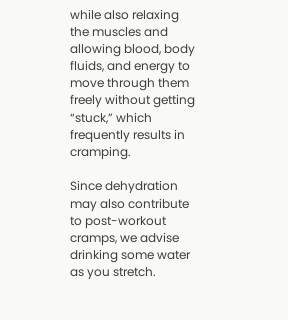while also relaxing the muscles and allowing blood, body fluids, and energy to move through them freely without getting “stuck,” which frequently results in cramping.

Since dehydration may also contribute to post-workout cramps, we advise drinking some water as you stretch.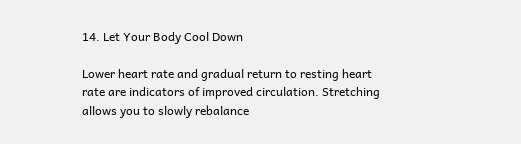14. Let Your Body Cool Down

Lower heart rate and gradual return to resting heart rate are indicators of improved circulation. Stretching allows you to slowly rebalance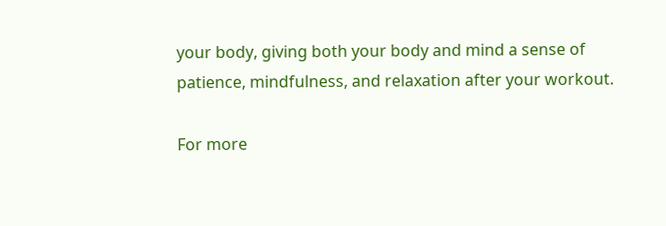your body, giving both your body and mind a sense of patience, mindfulness, and relaxation after your workout.

For more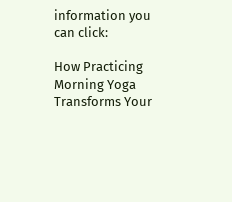information you can click:

How Practicing Morning Yoga Transforms Your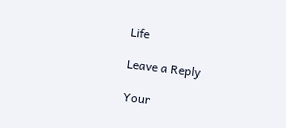Life

Leave a Reply

Your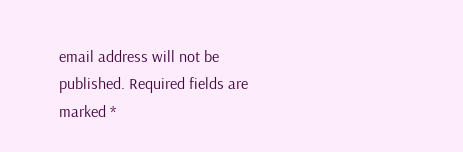email address will not be published. Required fields are marked *